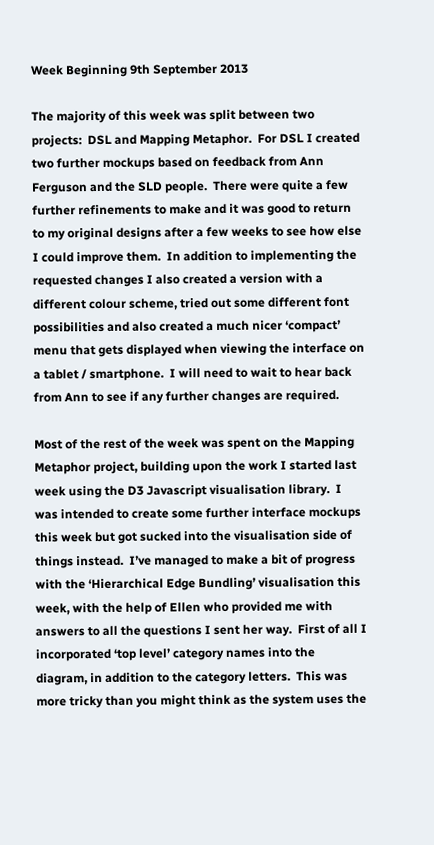Week Beginning 9th September 2013

The majority of this week was split between two projects:  DSL and Mapping Metaphor.  For DSL I created two further mockups based on feedback from Ann Ferguson and the SLD people.  There were quite a few further refinements to make and it was good to return to my original designs after a few weeks to see how else I could improve them.  In addition to implementing the requested changes I also created a version with a different colour scheme, tried out some different font possibilities and also created a much nicer ‘compact’ menu that gets displayed when viewing the interface on a tablet / smartphone.  I will need to wait to hear back from Ann to see if any further changes are required.

Most of the rest of the week was spent on the Mapping Metaphor project, building upon the work I started last week using the D3 Javascript visualisation library.  I was intended to create some further interface mockups this week but got sucked into the visualisation side of things instead.  I’ve managed to make a bit of progress with the ‘Hierarchical Edge Bundling’ visualisation this week, with the help of Ellen who provided me with answers to all the questions I sent her way.  First of all I incorporated ‘top level’ category names into the diagram, in addition to the category letters.  This was more tricky than you might think as the system uses the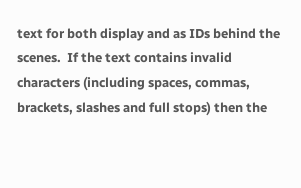text for both display and as IDs behind the scenes.  If the text contains invalid characters (including spaces, commas, brackets, slashes and full stops) then the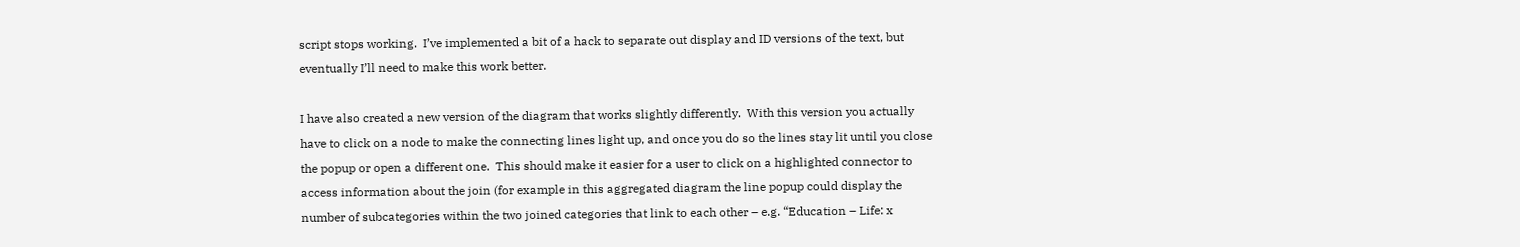script stops working.  I’ve implemented a bit of a hack to separate out display and ID versions of the text, but eventually I’ll need to make this work better.

I have also created a new version of the diagram that works slightly differently.  With this version you actually have to click on a node to make the connecting lines light up, and once you do so the lines stay lit until you close the popup or open a different one.  This should make it easier for a user to click on a highlighted connector to access information about the join (for example in this aggregated diagram the line popup could display the number of subcategories within the two joined categories that link to each other – e.g. “Education – Life: x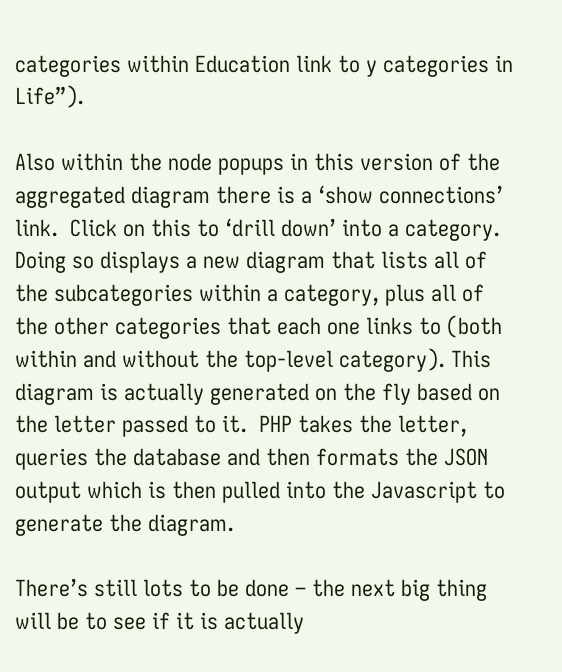categories within Education link to y categories in Life”).

Also within the node popups in this version of the aggregated diagram there is a ‘show connections’ link.  Click on this to ‘drill down’ into a category.  Doing so displays a new diagram that lists all of the subcategories within a category, plus all of the other categories that each one links to (both within and without the top-level category). This diagram is actually generated on the fly based on the letter passed to it.  PHP takes the letter, queries the database and then formats the JSON output which is then pulled into the Javascript to generate the diagram.

There’s still lots to be done – the next big thing will be to see if it is actually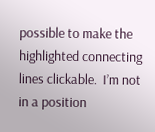possible to make the highlighted connecting lines clickable.  I’m not in a position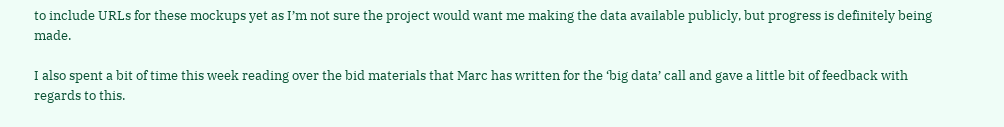to include URLs for these mockups yet as I’m not sure the project would want me making the data available publicly, but progress is definitely being made.

I also spent a bit of time this week reading over the bid materials that Marc has written for the ‘big data’ call and gave a little bit of feedback with regards to this.